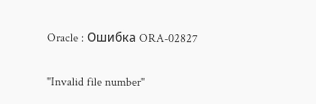Oracle : Ошибка ORA-02827

"Invalid file number"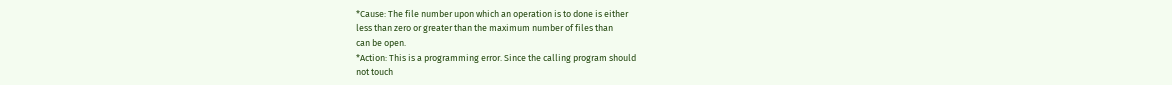*Cause: The file number upon which an operation is to done is either
less than zero or greater than the maximum number of files than
can be open.
*Action: This is a programming error. Since the calling program should
not touch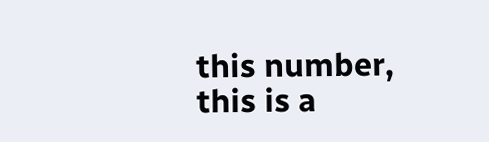this number, this is a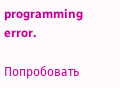programming error.

Попробовать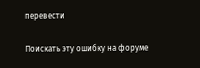перевести

Поискать эту ошибку на форуме